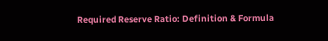Required Reserve Ratio: Definition & Formula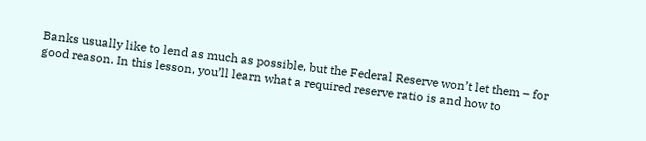Banks usually like to lend as much as possible, but the Federal Reserve won’t let them – for good reason. In this lesson, you’ll learn what a required reserve ratio is and how to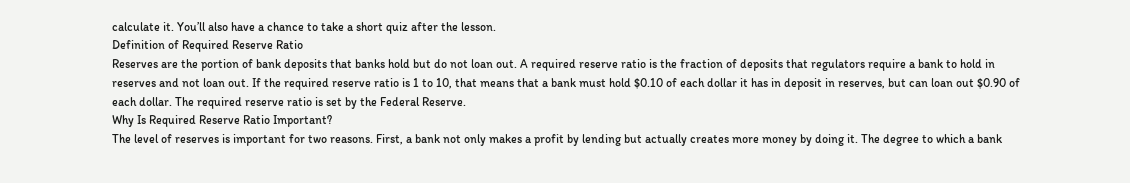calculate it. You’ll also have a chance to take a short quiz after the lesson.
Definition of Required Reserve Ratio
Reserves are the portion of bank deposits that banks hold but do not loan out. A required reserve ratio is the fraction of deposits that regulators require a bank to hold in reserves and not loan out. If the required reserve ratio is 1 to 10, that means that a bank must hold $0.10 of each dollar it has in deposit in reserves, but can loan out $0.90 of each dollar. The required reserve ratio is set by the Federal Reserve.
Why Is Required Reserve Ratio Important?
The level of reserves is important for two reasons. First, a bank not only makes a profit by lending but actually creates more money by doing it. The degree to which a bank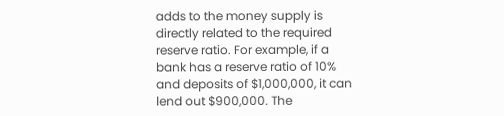adds to the money supply is directly related to the required reserve ratio. For example, if a bank has a reserve ratio of 10% and deposits of $1,000,000, it can lend out $900,000. The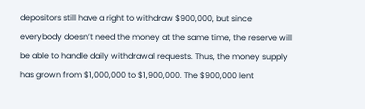depositors still have a right to withdraw $900,000, but since everybody doesn’t need the money at the same time, the reserve will be able to handle daily withdrawal requests. Thus, the money supply has grown from $1,000,000 to $1,900,000. The $900,000 lent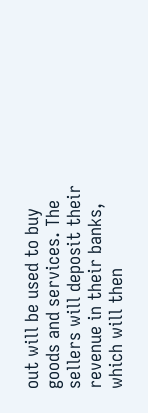out will be used to buy goods and services. The sellers will deposit their revenue in their banks, which will then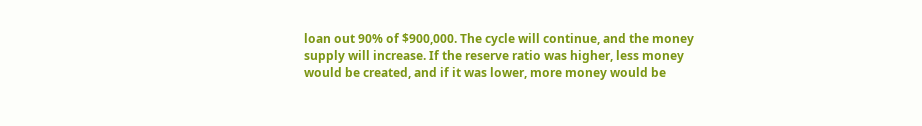loan out 90% of $900,000. The cycle will continue, and the money supply will increase. If the reserve ratio was higher, less money would be created, and if it was lower, more money would be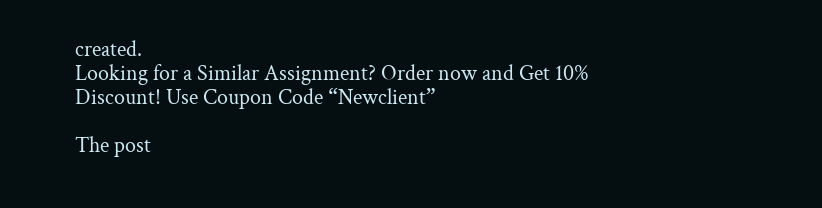created.
Looking for a Similar Assignment? Order now and Get 10% Discount! Use Coupon Code “Newclient”

The post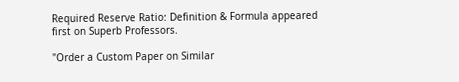Required Reserve Ratio: Definition & Formula appeared first on Superb Professors.

"Order a Custom Paper on Similar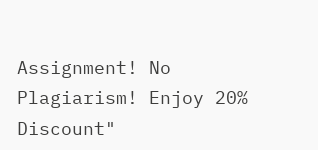Assignment! No Plagiarism! Enjoy 20% Discount"